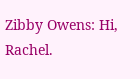Zibby Owens: Hi, Rachel.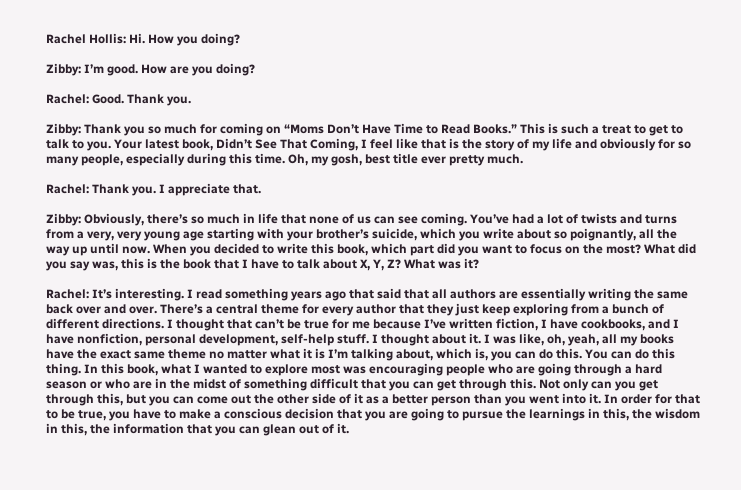Rachel Hollis: Hi. How you doing?

Zibby: I’m good. How are you doing?

Rachel: Good. Thank you.

Zibby: Thank you so much for coming on “Moms Don’t Have Time to Read Books.” This is such a treat to get to talk to you. Your latest book, Didn’t See That Coming, I feel like that is the story of my life and obviously for so many people, especially during this time. Oh, my gosh, best title ever pretty much.

Rachel: Thank you. I appreciate that.

Zibby: Obviously, there’s so much in life that none of us can see coming. You’ve had a lot of twists and turns from a very, very young age starting with your brother’s suicide, which you write about so poignantly, all the way up until now. When you decided to write this book, which part did you want to focus on the most? What did you say was, this is the book that I have to talk about X, Y, Z? What was it?

Rachel: It’s interesting. I read something years ago that said that all authors are essentially writing the same back over and over. There’s a central theme for every author that they just keep exploring from a bunch of different directions. I thought that can’t be true for me because I’ve written fiction, I have cookbooks, and I have nonfiction, personal development, self-help stuff. I thought about it. I was like, oh, yeah, all my books have the exact same theme no matter what it is I’m talking about, which is, you can do this. You can do this thing. In this book, what I wanted to explore most was encouraging people who are going through a hard season or who are in the midst of something difficult that you can get through this. Not only can you get through this, but you can come out the other side of it as a better person than you went into it. In order for that to be true, you have to make a conscious decision that you are going to pursue the learnings in this, the wisdom in this, the information that you can glean out of it.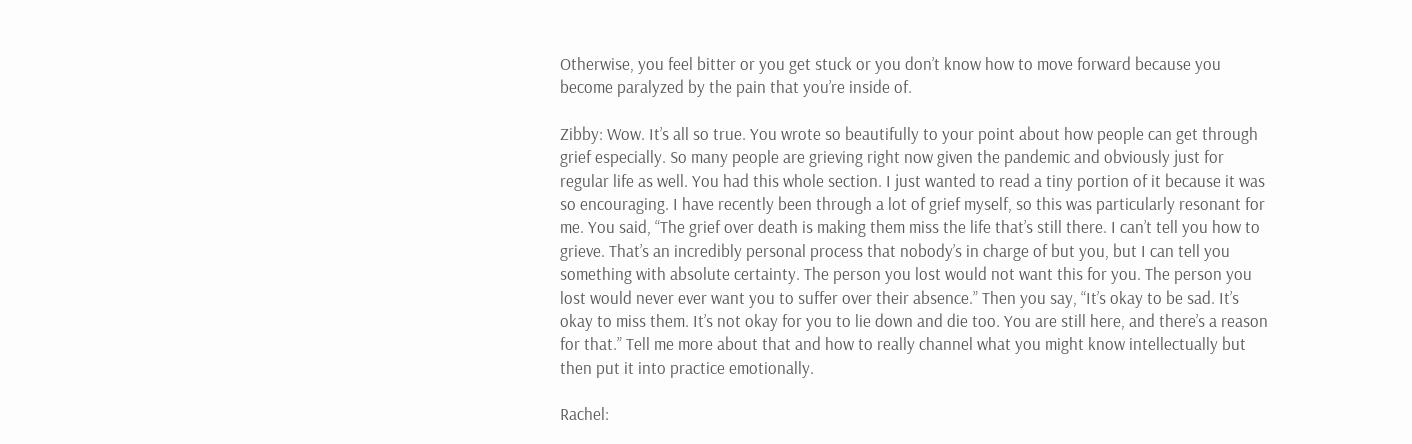Otherwise, you feel bitter or you get stuck or you don’t know how to move forward because you become paralyzed by the pain that you’re inside of.

Zibby: Wow. It’s all so true. You wrote so beautifully to your point about how people can get through grief especially. So many people are grieving right now given the pandemic and obviously just for regular life as well. You had this whole section. I just wanted to read a tiny portion of it because it was so encouraging. I have recently been through a lot of grief myself, so this was particularly resonant for me. You said, “The grief over death is making them miss the life that’s still there. I can’t tell you how to grieve. That’s an incredibly personal process that nobody’s in charge of but you, but I can tell you something with absolute certainty. The person you lost would not want this for you. The person you lost would never ever want you to suffer over their absence.” Then you say, “It’s okay to be sad. It’s okay to miss them. It’s not okay for you to lie down and die too. You are still here, and there’s a reason for that.” Tell me more about that and how to really channel what you might know intellectually but then put it into practice emotionally.

Rachel: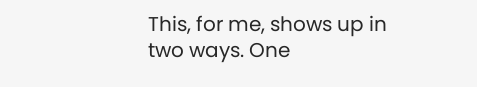This, for me, shows up in two ways. One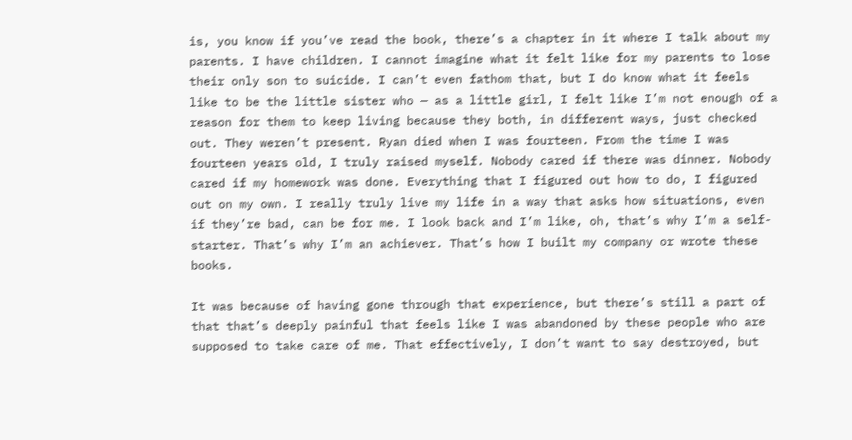is, you know if you’ve read the book, there’s a chapter in it where I talk about my parents. I have children. I cannot imagine what it felt like for my parents to lose their only son to suicide. I can’t even fathom that, but I do know what it feels like to be the little sister who — as a little girl, I felt like I’m not enough of a reason for them to keep living because they both, in different ways, just checked out. They weren’t present. Ryan died when I was fourteen. From the time I was fourteen years old, I truly raised myself. Nobody cared if there was dinner. Nobody cared if my homework was done. Everything that I figured out how to do, I figured out on my own. I really truly live my life in a way that asks how situations, even if they’re bad, can be for me. I look back and I’m like, oh, that’s why I’m a self-starter. That’s why I’m an achiever. That’s how I built my company or wrote these books.

It was because of having gone through that experience, but there’s still a part of that that’s deeply painful that feels like I was abandoned by these people who are supposed to take care of me. That effectively, I don’t want to say destroyed, but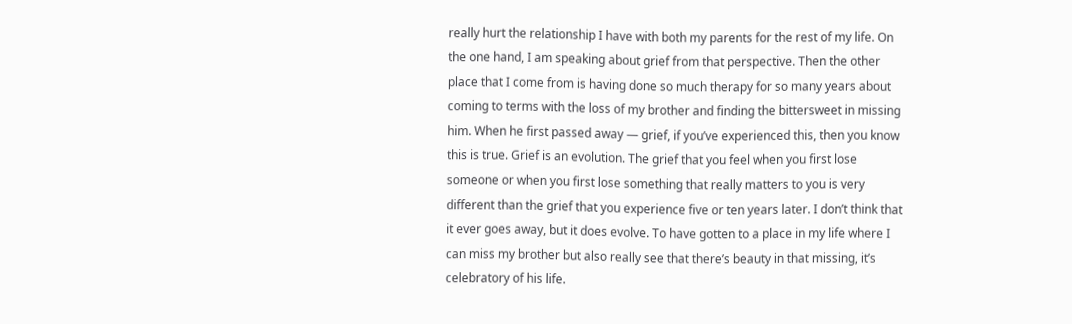really hurt the relationship I have with both my parents for the rest of my life. On the one hand, I am speaking about grief from that perspective. Then the other place that I come from is having done so much therapy for so many years about coming to terms with the loss of my brother and finding the bittersweet in missing him. When he first passed away — grief, if you’ve experienced this, then you know this is true. Grief is an evolution. The grief that you feel when you first lose someone or when you first lose something that really matters to you is very different than the grief that you experience five or ten years later. I don’t think that it ever goes away, but it does evolve. To have gotten to a place in my life where I can miss my brother but also really see that there’s beauty in that missing, it’s celebratory of his life.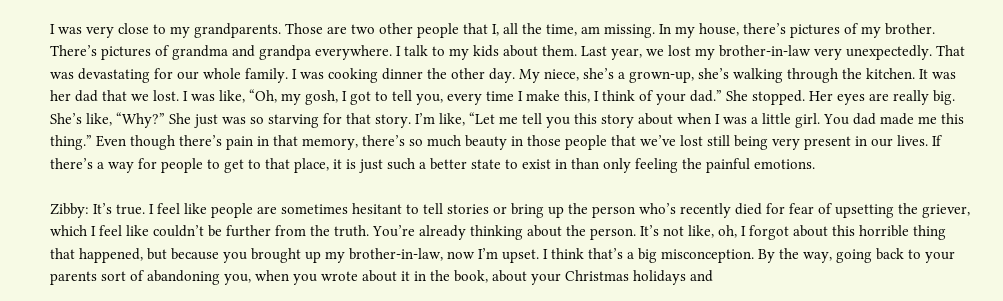I was very close to my grandparents. Those are two other people that I, all the time, am missing. In my house, there’s pictures of my brother. There’s pictures of grandma and grandpa everywhere. I talk to my kids about them. Last year, we lost my brother-in-law very unexpectedly. That was devastating for our whole family. I was cooking dinner the other day. My niece, she’s a grown-up, she’s walking through the kitchen. It was her dad that we lost. I was like, “Oh, my gosh, I got to tell you, every time I make this, I think of your dad.” She stopped. Her eyes are really big. She’s like, “Why?” She just was so starving for that story. I’m like, “Let me tell you this story about when I was a little girl. You dad made me this thing.” Even though there’s pain in that memory, there’s so much beauty in those people that we’ve lost still being very present in our lives. If there’s a way for people to get to that place, it is just such a better state to exist in than only feeling the painful emotions.

Zibby: It’s true. I feel like people are sometimes hesitant to tell stories or bring up the person who’s recently died for fear of upsetting the griever, which I feel like couldn’t be further from the truth. You’re already thinking about the person. It’s not like, oh, I forgot about this horrible thing that happened, but because you brought up my brother-in-law, now I’m upset. I think that’s a big misconception. By the way, going back to your parents sort of abandoning you, when you wrote about it in the book, about your Christmas holidays and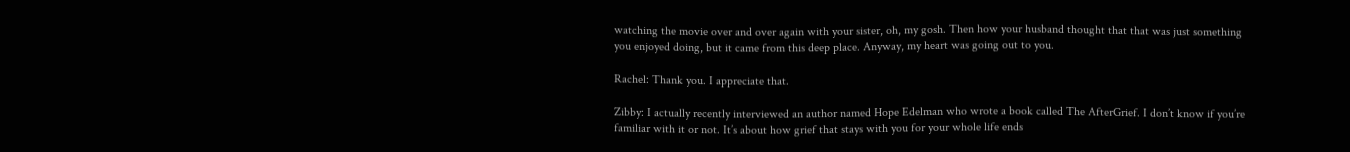watching the movie over and over again with your sister, oh, my gosh. Then how your husband thought that that was just something you enjoyed doing, but it came from this deep place. Anyway, my heart was going out to you.

Rachel: Thank you. I appreciate that.

Zibby: I actually recently interviewed an author named Hope Edelman who wrote a book called The AfterGrief. I don’t know if you’re familiar with it or not. It’s about how grief that stays with you for your whole life ends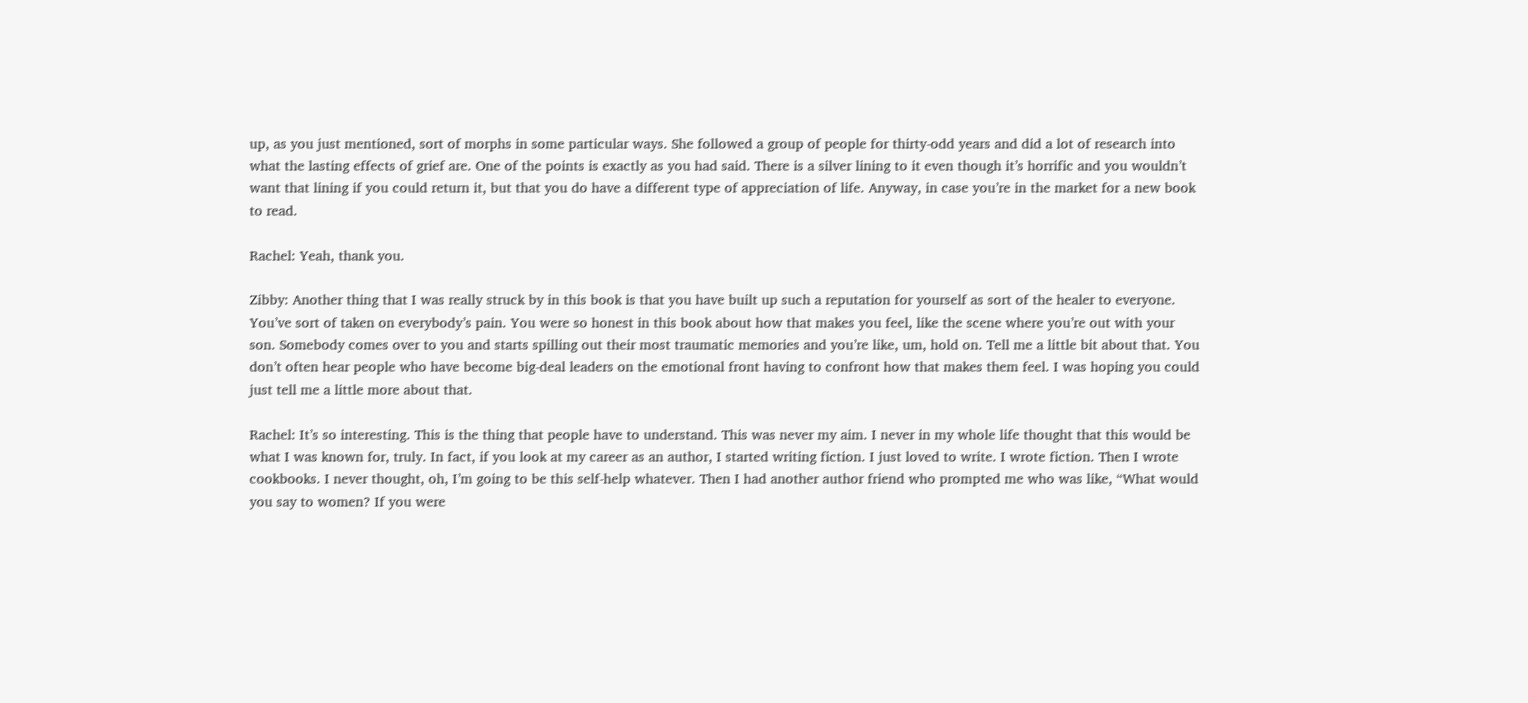up, as you just mentioned, sort of morphs in some particular ways. She followed a group of people for thirty-odd years and did a lot of research into what the lasting effects of grief are. One of the points is exactly as you had said. There is a silver lining to it even though it’s horrific and you wouldn’t want that lining if you could return it, but that you do have a different type of appreciation of life. Anyway, in case you’re in the market for a new book to read.

Rachel: Yeah, thank you.

Zibby: Another thing that I was really struck by in this book is that you have built up such a reputation for yourself as sort of the healer to everyone. You’ve sort of taken on everybody’s pain. You were so honest in this book about how that makes you feel, like the scene where you’re out with your son. Somebody comes over to you and starts spilling out their most traumatic memories and you’re like, um, hold on. Tell me a little bit about that. You don’t often hear people who have become big-deal leaders on the emotional front having to confront how that makes them feel. I was hoping you could just tell me a little more about that.

Rachel: It’s so interesting. This is the thing that people have to understand. This was never my aim. I never in my whole life thought that this would be what I was known for, truly. In fact, if you look at my career as an author, I started writing fiction. I just loved to write. I wrote fiction. Then I wrote cookbooks. I never thought, oh, I’m going to be this self-help whatever. Then I had another author friend who prompted me who was like, “What would you say to women? If you were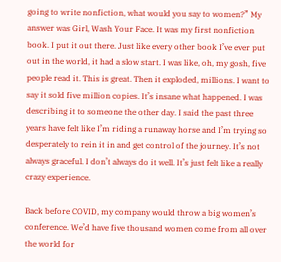going to write nonfiction, what would you say to women?” My answer was Girl, Wash Your Face. It was my first nonfiction book. I put it out there. Just like every other book I’ve ever put out in the world, it had a slow start. I was like, oh, my gosh, five people read it. This is great. Then it exploded, millions. I want to say it sold five million copies. It’s insane what happened. I was describing it to someone the other day. I said the past three years have felt like I’m riding a runaway horse and I’m trying so desperately to rein it in and get control of the journey. It’s not always graceful. I don’t always do it well. It’s just felt like a really crazy experience.

Back before COVID, my company would throw a big women’s conference. We’d have five thousand women come from all over the world for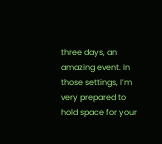three days, an amazing event. In those settings, I’m very prepared to hold space for your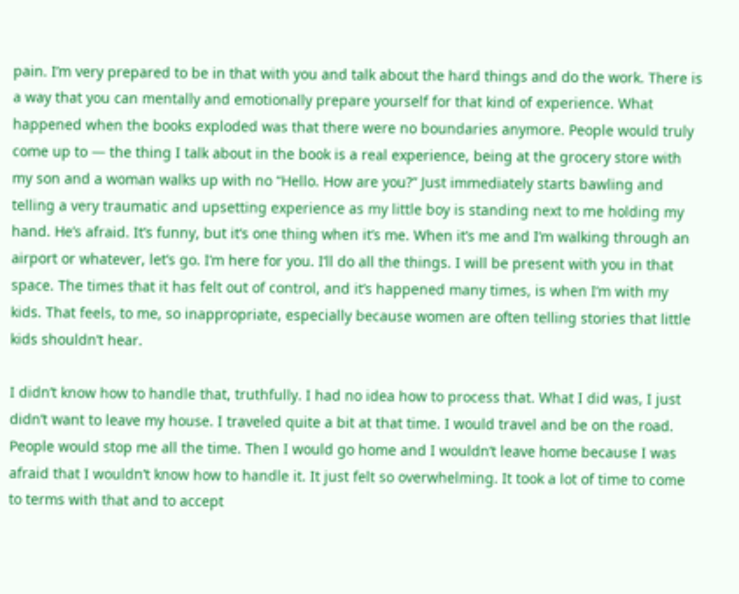pain. I’m very prepared to be in that with you and talk about the hard things and do the work. There is a way that you can mentally and emotionally prepare yourself for that kind of experience. What happened when the books exploded was that there were no boundaries anymore. People would truly come up to — the thing I talk about in the book is a real experience, being at the grocery store with my son and a woman walks up with no “Hello. How are you?” Just immediately starts bawling and telling a very traumatic and upsetting experience as my little boy is standing next to me holding my hand. He’s afraid. It’s funny, but it’s one thing when it’s me. When it’s me and I’m walking through an airport or whatever, let’s go. I’m here for you. I’ll do all the things. I will be present with you in that space. The times that it has felt out of control, and it’s happened many times, is when I’m with my kids. That feels, to me, so inappropriate, especially because women are often telling stories that little kids shouldn’t hear.

I didn’t know how to handle that, truthfully. I had no idea how to process that. What I did was, I just didn’t want to leave my house. I traveled quite a bit at that time. I would travel and be on the road. People would stop me all the time. Then I would go home and I wouldn’t leave home because I was afraid that I wouldn’t know how to handle it. It just felt so overwhelming. It took a lot of time to come to terms with that and to accept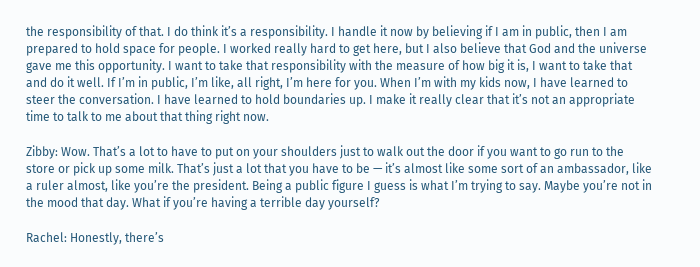the responsibility of that. I do think it’s a responsibility. I handle it now by believing if I am in public, then I am prepared to hold space for people. I worked really hard to get here, but I also believe that God and the universe gave me this opportunity. I want to take that responsibility with the measure of how big it is, I want to take that and do it well. If I’m in public, I’m like, all right, I’m here for you. When I’m with my kids now, I have learned to steer the conversation. I have learned to hold boundaries up. I make it really clear that it’s not an appropriate time to talk to me about that thing right now.

Zibby: Wow. That’s a lot to have to put on your shoulders just to walk out the door if you want to go run to the store or pick up some milk. That’s just a lot that you have to be — it’s almost like some sort of an ambassador, like a ruler almost, like you’re the president. Being a public figure I guess is what I’m trying to say. Maybe you’re not in the mood that day. What if you’re having a terrible day yourself?

Rachel: Honestly, there’s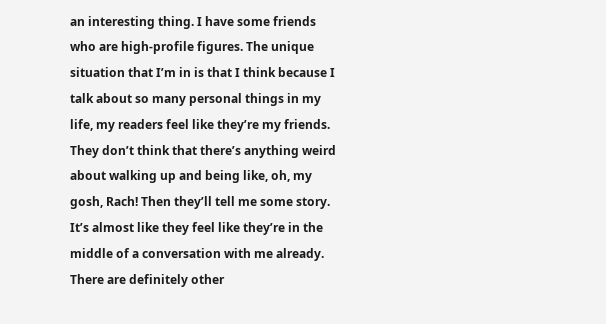an interesting thing. I have some friends who are high-profile figures. The unique situation that I’m in is that I think because I talk about so many personal things in my life, my readers feel like they’re my friends. They don’t think that there’s anything weird about walking up and being like, oh, my gosh, Rach! Then they’ll tell me some story. It’s almost like they feel like they’re in the middle of a conversation with me already. There are definitely other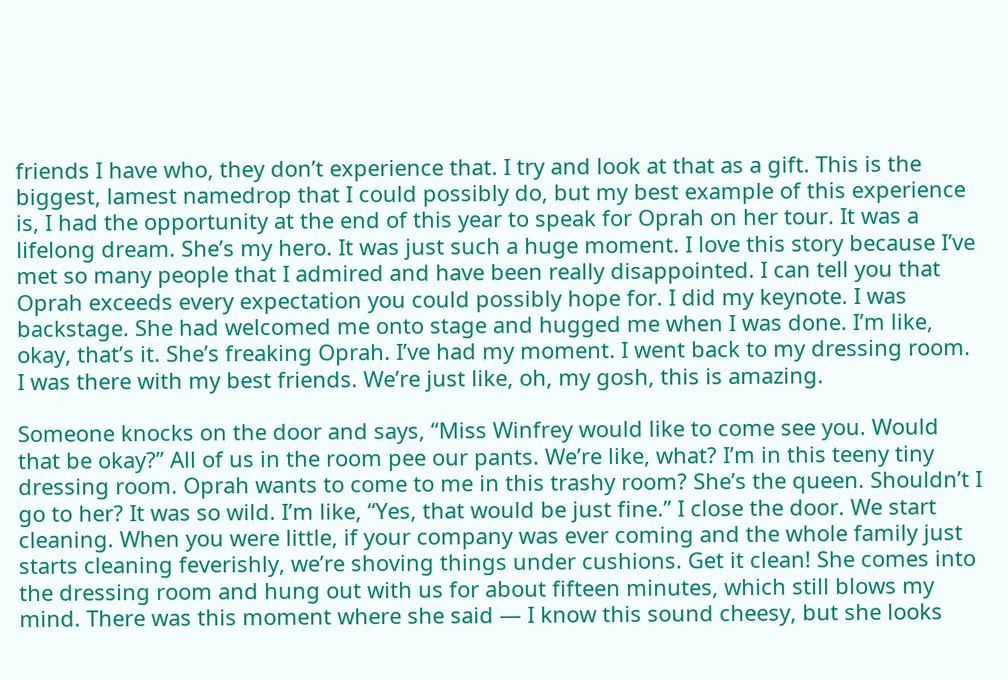friends I have who, they don’t experience that. I try and look at that as a gift. This is the biggest, lamest namedrop that I could possibly do, but my best example of this experience is, I had the opportunity at the end of this year to speak for Oprah on her tour. It was a lifelong dream. She’s my hero. It was just such a huge moment. I love this story because I’ve met so many people that I admired and have been really disappointed. I can tell you that Oprah exceeds every expectation you could possibly hope for. I did my keynote. I was backstage. She had welcomed me onto stage and hugged me when I was done. I’m like, okay, that’s it. She’s freaking Oprah. I’ve had my moment. I went back to my dressing room. I was there with my best friends. We’re just like, oh, my gosh, this is amazing.

Someone knocks on the door and says, “Miss Winfrey would like to come see you. Would that be okay?” All of us in the room pee our pants. We’re like, what? I’m in this teeny tiny dressing room. Oprah wants to come to me in this trashy room? She’s the queen. Shouldn’t I go to her? It was so wild. I’m like, “Yes, that would be just fine.” I close the door. We start cleaning. When you were little, if your company was ever coming and the whole family just starts cleaning feverishly, we’re shoving things under cushions. Get it clean! She comes into the dressing room and hung out with us for about fifteen minutes, which still blows my mind. There was this moment where she said — I know this sound cheesy, but she looks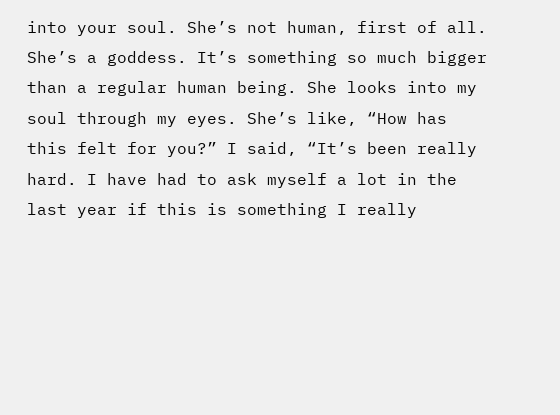into your soul. She’s not human, first of all. She’s a goddess. It’s something so much bigger than a regular human being. She looks into my soul through my eyes. She’s like, “How has this felt for you?” I said, “It’s been really hard. I have had to ask myself a lot in the last year if this is something I really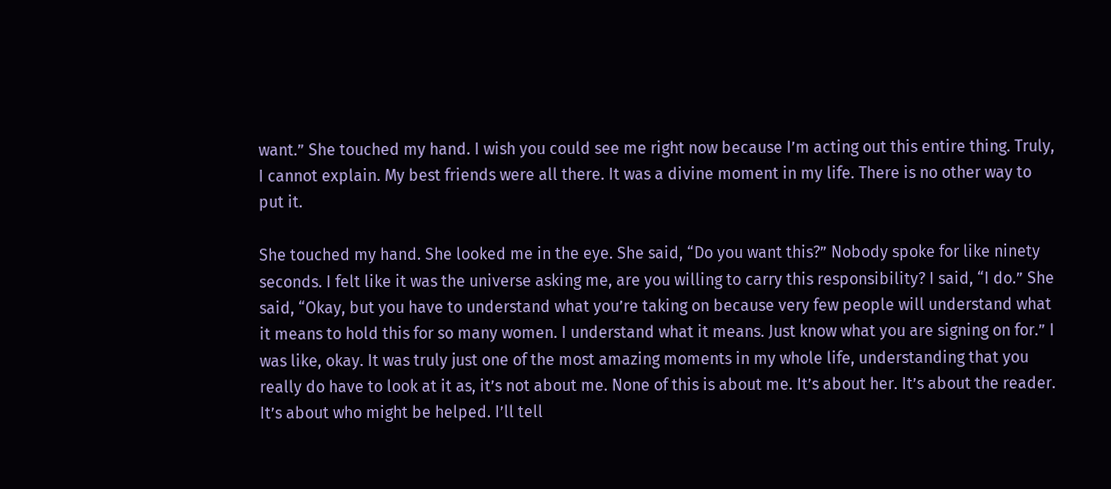want.” She touched my hand. I wish you could see me right now because I’m acting out this entire thing. Truly, I cannot explain. My best friends were all there. It was a divine moment in my life. There is no other way to put it.

She touched my hand. She looked me in the eye. She said, “Do you want this?” Nobody spoke for like ninety seconds. I felt like it was the universe asking me, are you willing to carry this responsibility? I said, “I do.” She said, “Okay, but you have to understand what you’re taking on because very few people will understand what it means to hold this for so many women. I understand what it means. Just know what you are signing on for.” I was like, okay. It was truly just one of the most amazing moments in my whole life, understanding that you really do have to look at it as, it’s not about me. None of this is about me. It’s about her. It’s about the reader. It’s about who might be helped. I’ll tell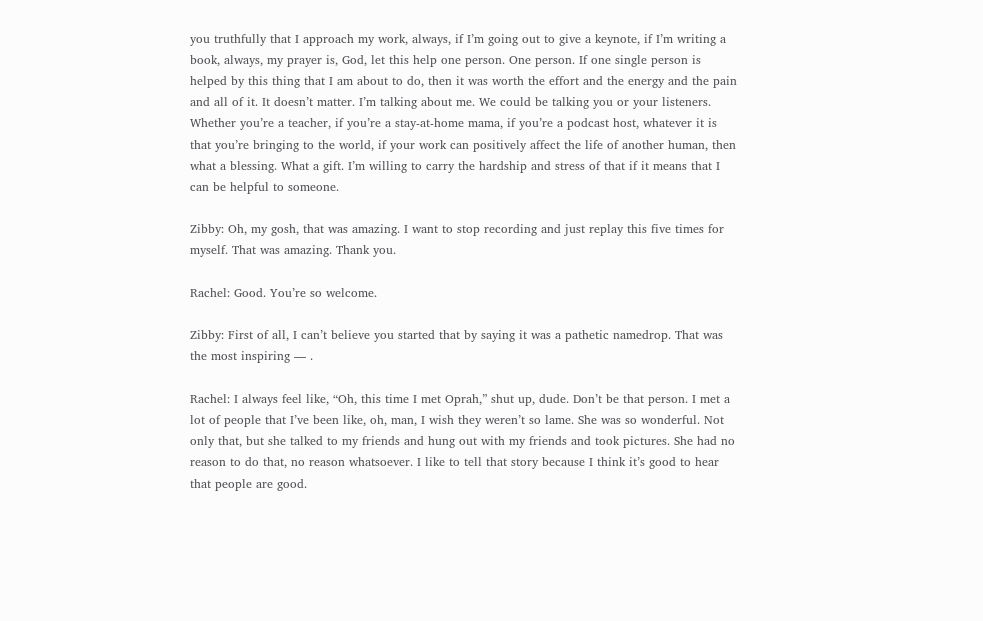you truthfully that I approach my work, always, if I’m going out to give a keynote, if I’m writing a book, always, my prayer is, God, let this help one person. One person. If one single person is helped by this thing that I am about to do, then it was worth the effort and the energy and the pain and all of it. It doesn’t matter. I’m talking about me. We could be talking you or your listeners. Whether you’re a teacher, if you’re a stay-at-home mama, if you’re a podcast host, whatever it is that you’re bringing to the world, if your work can positively affect the life of another human, then what a blessing. What a gift. I’m willing to carry the hardship and stress of that if it means that I can be helpful to someone.

Zibby: Oh, my gosh, that was amazing. I want to stop recording and just replay this five times for myself. That was amazing. Thank you.

Rachel: Good. You’re so welcome.

Zibby: First of all, I can’t believe you started that by saying it was a pathetic namedrop. That was the most inspiring — .

Rachel: I always feel like, “Oh, this time I met Oprah,” shut up, dude. Don’t be that person. I met a lot of people that I’ve been like, oh, man, I wish they weren’t so lame. She was so wonderful. Not only that, but she talked to my friends and hung out with my friends and took pictures. She had no reason to do that, no reason whatsoever. I like to tell that story because I think it’s good to hear that people are good.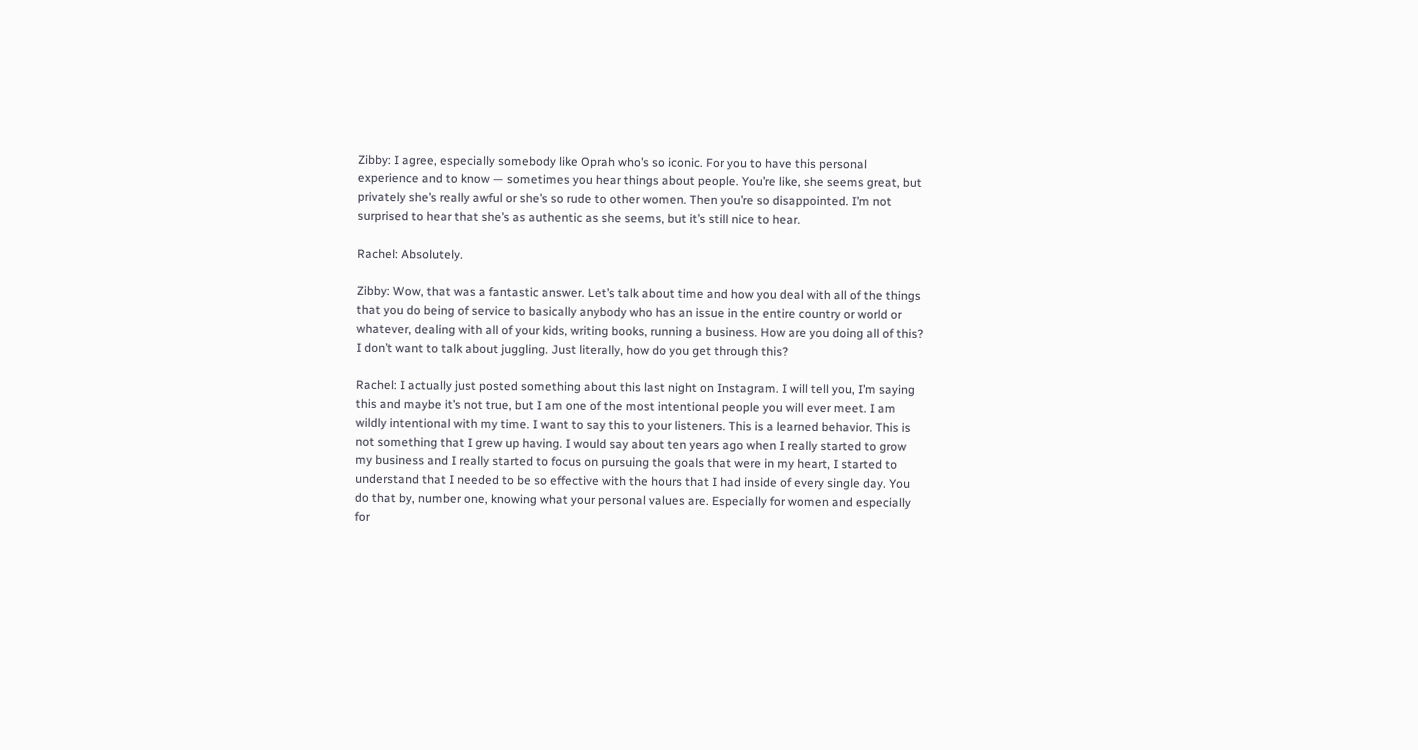Zibby: I agree, especially somebody like Oprah who’s so iconic. For you to have this personal experience and to know — sometimes you hear things about people. You’re like, she seems great, but privately she’s really awful or she’s so rude to other women. Then you’re so disappointed. I’m not surprised to hear that she’s as authentic as she seems, but it’s still nice to hear.

Rachel: Absolutely.

Zibby: Wow, that was a fantastic answer. Let’s talk about time and how you deal with all of the things that you do being of service to basically anybody who has an issue in the entire country or world or whatever, dealing with all of your kids, writing books, running a business. How are you doing all of this? I don’t want to talk about juggling. Just literally, how do you get through this?

Rachel: I actually just posted something about this last night on Instagram. I will tell you, I’m saying this and maybe it’s not true, but I am one of the most intentional people you will ever meet. I am wildly intentional with my time. I want to say this to your listeners. This is a learned behavior. This is not something that I grew up having. I would say about ten years ago when I really started to grow my business and I really started to focus on pursuing the goals that were in my heart, I started to understand that I needed to be so effective with the hours that I had inside of every single day. You do that by, number one, knowing what your personal values are. Especially for women and especially for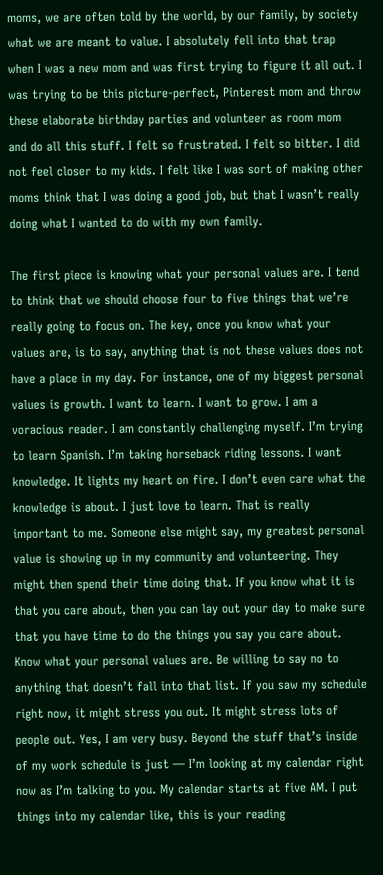moms, we are often told by the world, by our family, by society what we are meant to value. I absolutely fell into that trap when I was a new mom and was first trying to figure it all out. I was trying to be this picture-perfect, Pinterest mom and throw these elaborate birthday parties and volunteer as room mom and do all this stuff. I felt so frustrated. I felt so bitter. I did not feel closer to my kids. I felt like I was sort of making other moms think that I was doing a good job, but that I wasn’t really doing what I wanted to do with my own family.

The first piece is knowing what your personal values are. I tend to think that we should choose four to five things that we’re really going to focus on. The key, once you know what your values are, is to say, anything that is not these values does not have a place in my day. For instance, one of my biggest personal values is growth. I want to learn. I want to grow. I am a voracious reader. I am constantly challenging myself. I’m trying to learn Spanish. I’m taking horseback riding lessons. I want knowledge. It lights my heart on fire. I don’t even care what the knowledge is about. I just love to learn. That is really important to me. Someone else might say, my greatest personal value is showing up in my community and volunteering. They might then spend their time doing that. If you know what it is that you care about, then you can lay out your day to make sure that you have time to do the things you say you care about. Know what your personal values are. Be willing to say no to anything that doesn’t fall into that list. If you saw my schedule right now, it might stress you out. It might stress lots of people out. Yes, I am very busy. Beyond the stuff that’s inside of my work schedule is just — I’m looking at my calendar right now as I’m talking to you. My calendar starts at five AM. I put things into my calendar like, this is your reading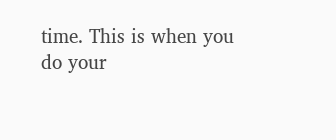time. This is when you do your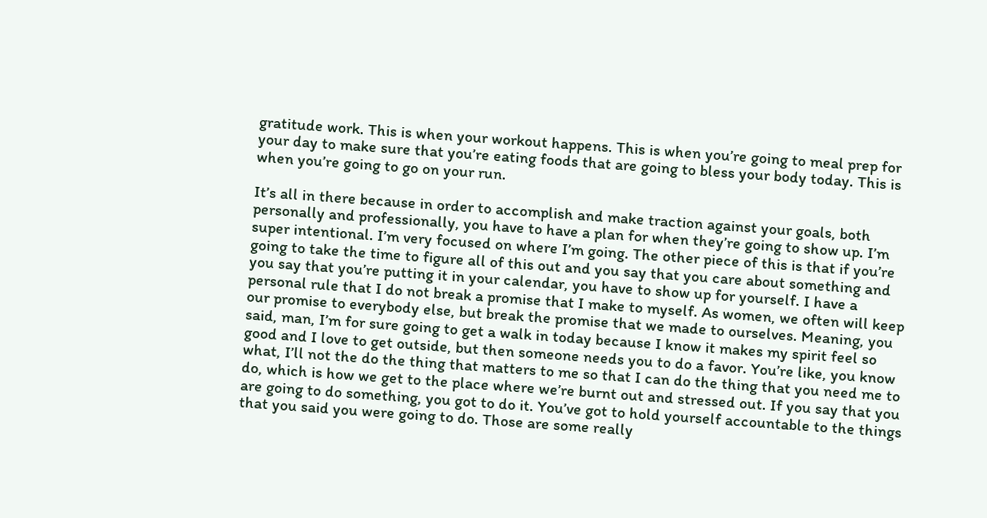gratitude work. This is when your workout happens. This is when you’re going to meal prep for your day to make sure that you’re eating foods that are going to bless your body today. This is when you’re going to go on your run.

It’s all in there because in order to accomplish and make traction against your goals, both personally and professionally, you have to have a plan for when they’re going to show up. I’m super intentional. I’m very focused on where I’m going. The other piece of this is that if you’re going to take the time to figure all of this out and you say that you care about something and you say that you’re putting it in your calendar, you have to show up for yourself. I have a personal rule that I do not break a promise that I make to myself. As women, we often will keep our promise to everybody else, but break the promise that we made to ourselves. Meaning, you said, man, I’m for sure going to get a walk in today because I know it makes my spirit feel so good and I love to get outside, but then someone needs you to do a favor. You’re like, you know what, I’ll not the do the thing that matters to me so that I can do the thing that you need me to do, which is how we get to the place where we’re burnt out and stressed out. If you say that you are going to do something, you got to do it. You’ve got to hold yourself accountable to the things that you said you were going to do. Those are some really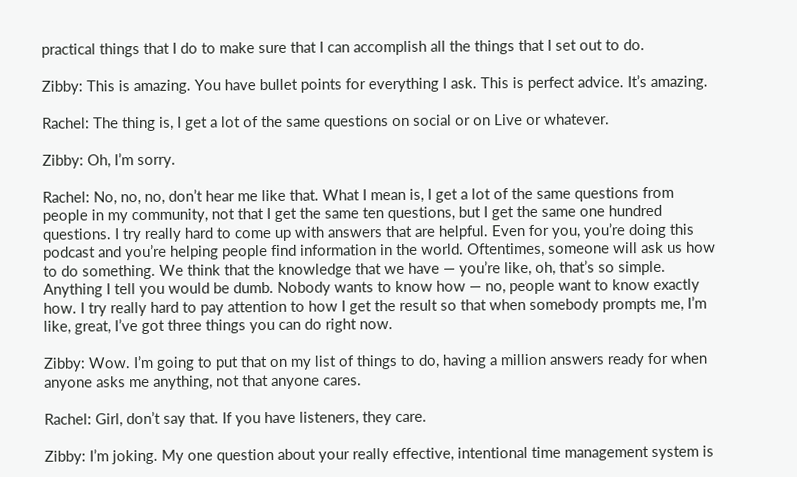practical things that I do to make sure that I can accomplish all the things that I set out to do.

Zibby: This is amazing. You have bullet points for everything I ask. This is perfect advice. It’s amazing.

Rachel: The thing is, I get a lot of the same questions on social or on Live or whatever.

Zibby: Oh, I’m sorry.

Rachel: No, no, no, don’t hear me like that. What I mean is, I get a lot of the same questions from people in my community, not that I get the same ten questions, but I get the same one hundred questions. I try really hard to come up with answers that are helpful. Even for you, you’re doing this podcast and you’re helping people find information in the world. Oftentimes, someone will ask us how to do something. We think that the knowledge that we have — you’re like, oh, that’s so simple. Anything I tell you would be dumb. Nobody wants to know how — no, people want to know exactly how. I try really hard to pay attention to how I get the result so that when somebody prompts me, I’m like, great, I’ve got three things you can do right now.

Zibby: Wow. I’m going to put that on my list of things to do, having a million answers ready for when anyone asks me anything, not that anyone cares.

Rachel: Girl, don’t say that. If you have listeners, they care.

Zibby: I’m joking. My one question about your really effective, intentional time management system is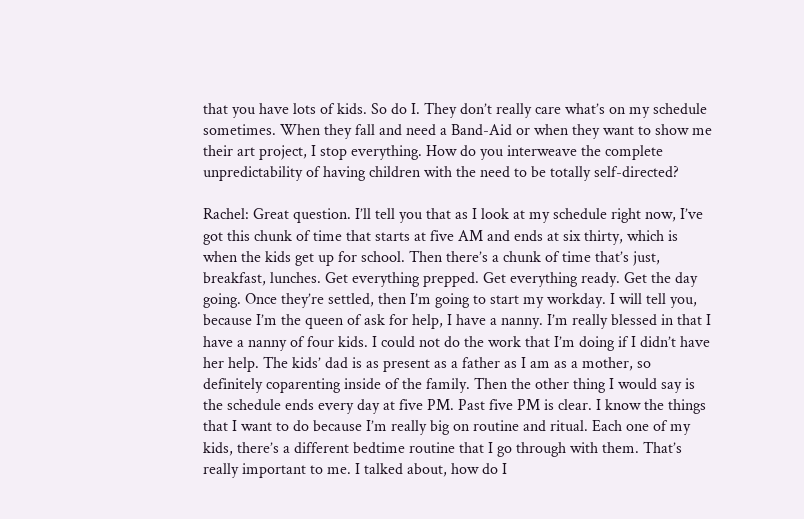that you have lots of kids. So do I. They don’t really care what’s on my schedule sometimes. When they fall and need a Band-Aid or when they want to show me their art project, I stop everything. How do you interweave the complete unpredictability of having children with the need to be totally self-directed?

Rachel: Great question. I’ll tell you that as I look at my schedule right now, I’ve got this chunk of time that starts at five AM and ends at six thirty, which is when the kids get up for school. Then there’s a chunk of time that’s just, breakfast, lunches. Get everything prepped. Get everything ready. Get the day going. Once they’re settled, then I’m going to start my workday. I will tell you, because I’m the queen of ask for help, I have a nanny. I’m really blessed in that I have a nanny of four kids. I could not do the work that I’m doing if I didn’t have her help. The kids’ dad is as present as a father as I am as a mother, so definitely coparenting inside of the family. Then the other thing I would say is the schedule ends every day at five PM. Past five PM is clear. I know the things that I want to do because I’m really big on routine and ritual. Each one of my kids, there’s a different bedtime routine that I go through with them. That’s really important to me. I talked about, how do I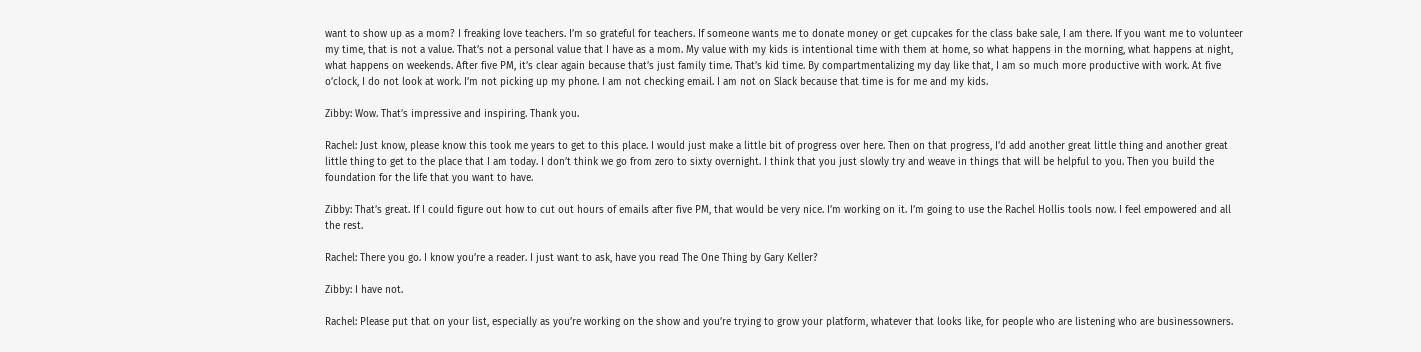want to show up as a mom? I freaking love teachers. I’m so grateful for teachers. If someone wants me to donate money or get cupcakes for the class bake sale, I am there. If you want me to volunteer my time, that is not a value. That’s not a personal value that I have as a mom. My value with my kids is intentional time with them at home, so what happens in the morning, what happens at night, what happens on weekends. After five PM, it’s clear again because that’s just family time. That’s kid time. By compartmentalizing my day like that, I am so much more productive with work. At five o’clock, I do not look at work. I’m not picking up my phone. I am not checking email. I am not on Slack because that time is for me and my kids.

Zibby: Wow. That’s impressive and inspiring. Thank you.

Rachel: Just know, please know this took me years to get to this place. I would just make a little bit of progress over here. Then on that progress, I’d add another great little thing and another great little thing to get to the place that I am today. I don’t think we go from zero to sixty overnight. I think that you just slowly try and weave in things that will be helpful to you. Then you build the foundation for the life that you want to have.

Zibby: That’s great. If I could figure out how to cut out hours of emails after five PM, that would be very nice. I’m working on it. I’m going to use the Rachel Hollis tools now. I feel empowered and all the rest.

Rachel: There you go. I know you’re a reader. I just want to ask, have you read The One Thing by Gary Keller?

Zibby: I have not.

Rachel: Please put that on your list, especially as you’re working on the show and you’re trying to grow your platform, whatever that looks like, for people who are listening who are businessowners.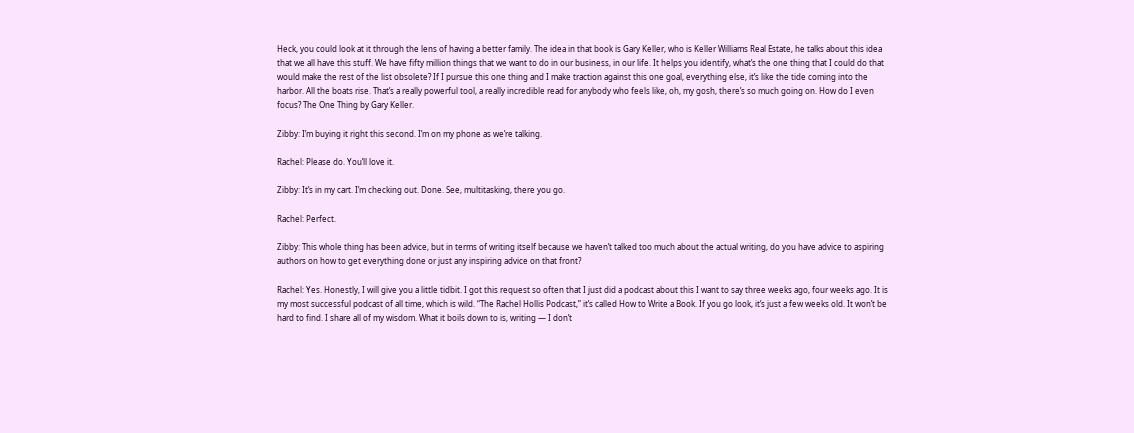Heck, you could look at it through the lens of having a better family. The idea in that book is Gary Keller, who is Keller Williams Real Estate, he talks about this idea that we all have this stuff. We have fifty million things that we want to do in our business, in our life. It helps you identify, what’s the one thing that I could do that would make the rest of the list obsolete? If I pursue this one thing and I make traction against this one goal, everything else, it’s like the tide coming into the harbor. All the boats rise. That’s a really powerful tool, a really incredible read for anybody who feels like, oh, my gosh, there’s so much going on. How do I even focus? The One Thing by Gary Keller.

Zibby: I’m buying it right this second. I’m on my phone as we’re talking.

Rachel: Please do. You’ll love it.

Zibby: It’s in my cart. I’m checking out. Done. See, multitasking, there you go.

Rachel: Perfect.

Zibby: This whole thing has been advice, but in terms of writing itself because we haven’t talked too much about the actual writing, do you have advice to aspiring authors on how to get everything done or just any inspiring advice on that front?

Rachel: Yes. Honestly, I will give you a little tidbit. I got this request so often that I just did a podcast about this I want to say three weeks ago, four weeks ago. It is my most successful podcast of all time, which is wild. “The Rachel Hollis Podcast,” it’s called How to Write a Book. If you go look, it’s just a few weeks old. It won’t be hard to find. I share all of my wisdom. What it boils down to is, writing — I don’t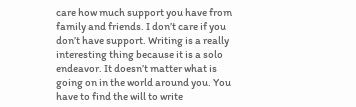care how much support you have from family and friends. I don’t care if you don’t have support. Writing is a really interesting thing because it is a solo endeavor. It doesn’t matter what is going on in the world around you. You have to find the will to write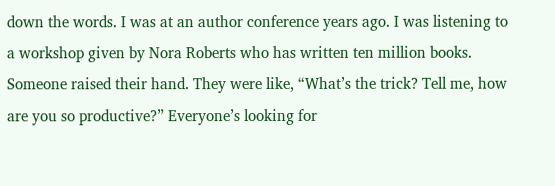down the words. I was at an author conference years ago. I was listening to a workshop given by Nora Roberts who has written ten million books. Someone raised their hand. They were like, “What’s the trick? Tell me, how are you so productive?” Everyone’s looking for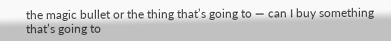the magic bullet or the thing that’s going to — can I buy something that’s going to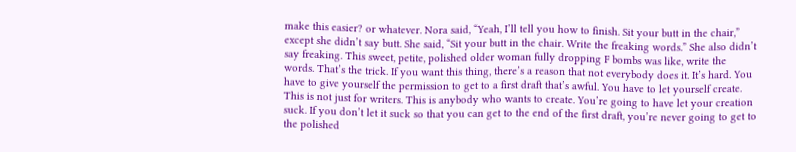make this easier? or whatever. Nora said, “Yeah, I’ll tell you how to finish. Sit your butt in the chair,” except she didn’t say butt. She said, “Sit your butt in the chair. Write the freaking words.” She also didn’t say freaking. This sweet, petite, polished older woman fully dropping F bombs was like, write the words. That’s the trick. If you want this thing, there’s a reason that not everybody does it. It’s hard. You have to give yourself the permission to get to a first draft that’s awful. You have to let yourself create. This is not just for writers. This is anybody who wants to create. You’re going to have let your creation suck. If you don’t let it suck so that you can get to the end of the first draft, you’re never going to get to the polished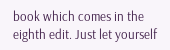book which comes in the eighth edit. Just let yourself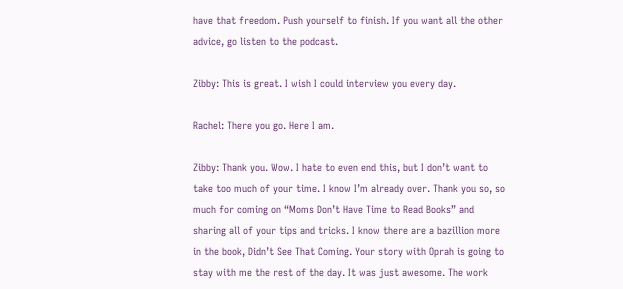have that freedom. Push yourself to finish. If you want all the other advice, go listen to the podcast.

Zibby: This is great. I wish I could interview you every day.

Rachel: There you go. Here I am.

Zibby: Thank you. Wow. I hate to even end this, but I don’t want to take too much of your time. I know I’m already over. Thank you so, so much for coming on “Moms Don’t Have Time to Read Books” and sharing all of your tips and tricks. I know there are a bazillion more in the book, Didn’t See That Coming. Your story with Oprah is going to stay with me the rest of the day. It was just awesome. The work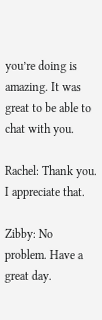you’re doing is amazing. It was great to be able to chat with you.

Rachel: Thank you. I appreciate that.

Zibby: No problem. Have a great day.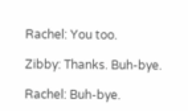Rachel: You too.

Zibby: Thanks. Buh-bye.

Rachel: Buh-bye.